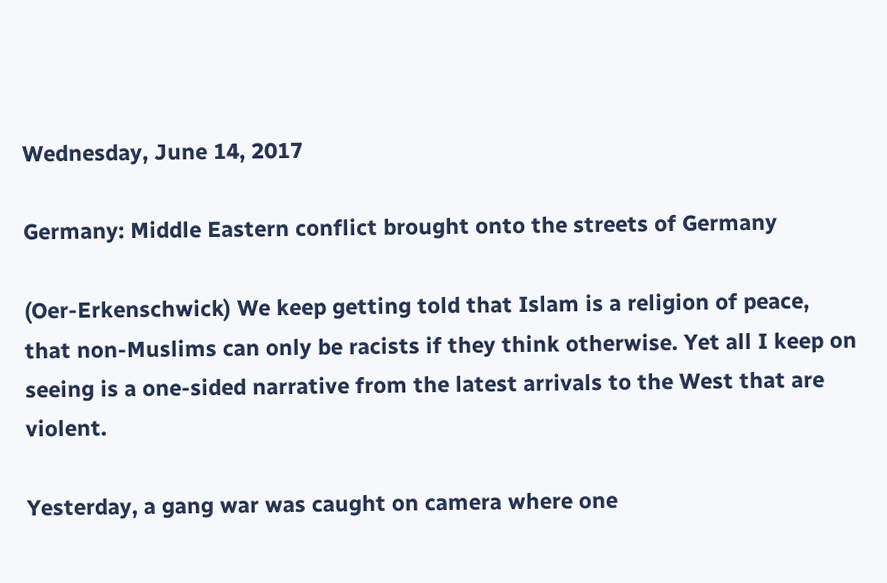Wednesday, June 14, 2017

Germany: Middle Eastern conflict brought onto the streets of Germany

(Oer-Erkenschwick) We keep getting told that Islam is a religion of peace, that non-Muslims can only be racists if they think otherwise. Yet all I keep on seeing is a one-sided narrative from the latest arrivals to the West that are violent.

Yesterday, a gang war was caught on camera where one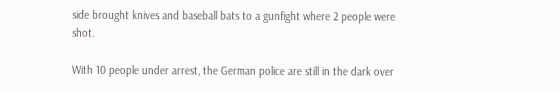side brought knives and baseball bats to a gunfight where 2 people were shot.

With 10 people under arrest, the German police are still in the dark over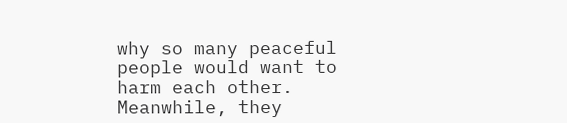why so many peaceful people would want to harm each other. Meanwhile, they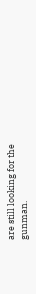are still looking for the gunman.